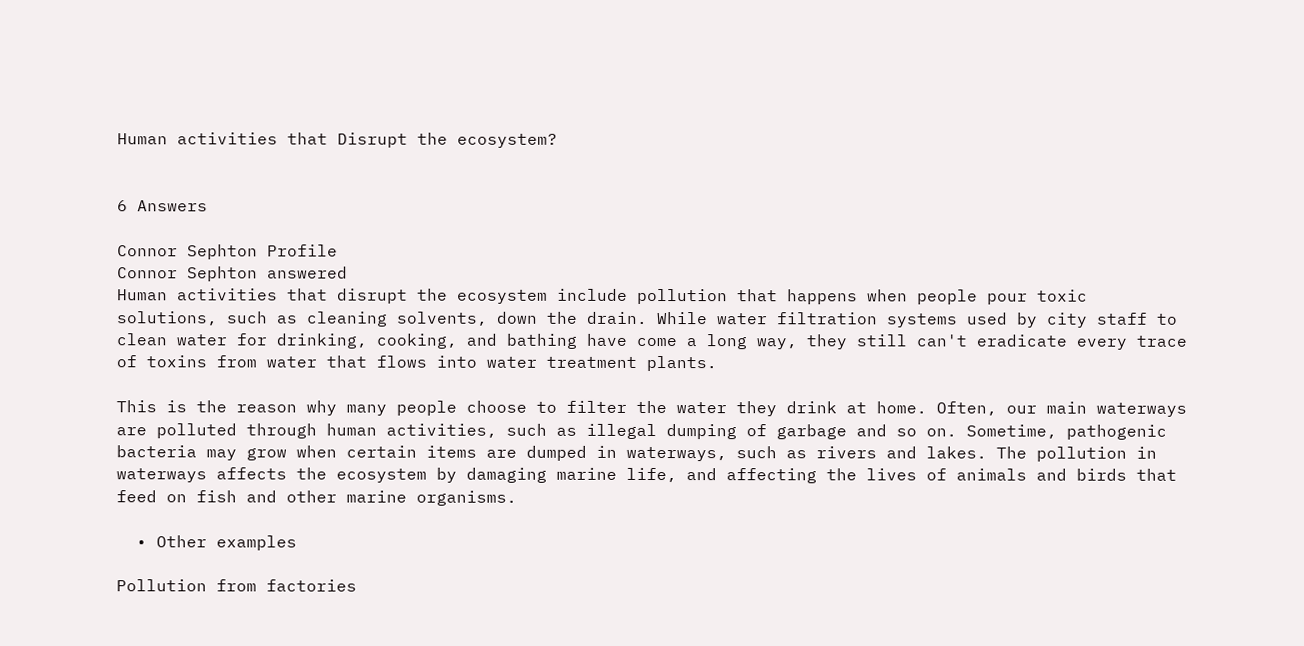Human activities that Disrupt the ecosystem?


6 Answers

Connor Sephton Profile
Connor Sephton answered
Human activities that disrupt the ecosystem include pollution that happens when people pour toxic solutions, such as cleaning solvents, down the drain. While water filtration systems used by city staff to clean water for drinking, cooking, and bathing have come a long way, they still can't eradicate every trace of toxins from water that flows into water treatment plants.

This is the reason why many people choose to filter the water they drink at home. Often, our main waterways are polluted through human activities, such as illegal dumping of garbage and so on. Sometime, pathogenic bacteria may grow when certain items are dumped in waterways, such as rivers and lakes. The pollution in waterways affects the ecosystem by damaging marine life, and affecting the lives of animals and birds that feed on fish and other marine organisms.

  • Other examples

Pollution from factories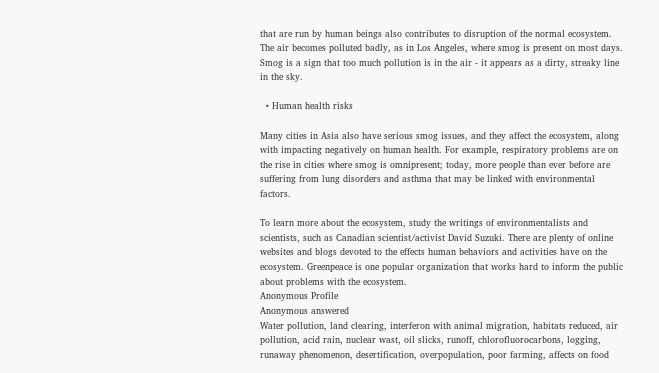that are run by human beings also contributes to disruption of the normal ecosystem. The air becomes polluted badly, as in Los Angeles, where smog is present on most days. Smog is a sign that too much pollution is in the air - it appears as a dirty, streaky line in the sky.

  • Human health risks

Many cities in Asia also have serious smog issues, and they affect the ecosystem, along with impacting negatively on human health. For example, respiratory problems are on the rise in cities where smog is omnipresent; today, more people than ever before are suffering from lung disorders and asthma that may be linked with environmental factors.

To learn more about the ecosystem, study the writings of environmentalists and scientists, such as Canadian scientist/activist David Suzuki. There are plenty of online websites and blogs devoted to the effects human behaviors and activities have on the ecosystem. Greenpeace is one popular organization that works hard to inform the public about problems with the ecosystem.
Anonymous Profile
Anonymous answered
Water pollution, land clearing, interferon with animal migration, habitats reduced, air pollution, acid rain, nuclear wast, oil slicks, runoff, chlorofluorocarbons, logging, runaway phenomenon, desertification, overpopulation, poor farming, affects on food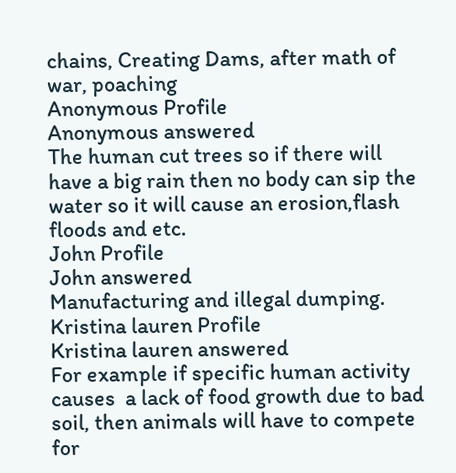chains, Creating Dams, after math of war, poaching
Anonymous Profile
Anonymous answered
The human cut trees so if there will have a big rain then no body can sip the water so it will cause an erosion,flash floods and etc.
John Profile
John answered
Manufacturing and illegal dumping.
Kristina lauren Profile
Kristina lauren answered
For example if specific human activity causes  a lack of food growth due to bad soil, then animals will have to compete for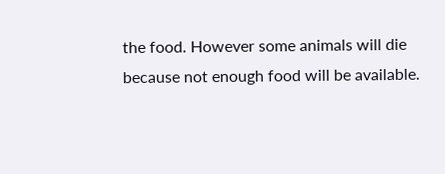the food. However some animals will die because not enough food will be available.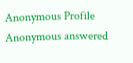Anonymous Profile
Anonymous answered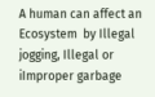A human can affect an Ecosystem  by Illegal jogging, Illegal or iImproper garbage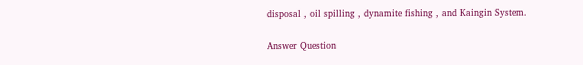disposal , oil spilling , dynamite fishing , and Kaingin System.

Answer Question